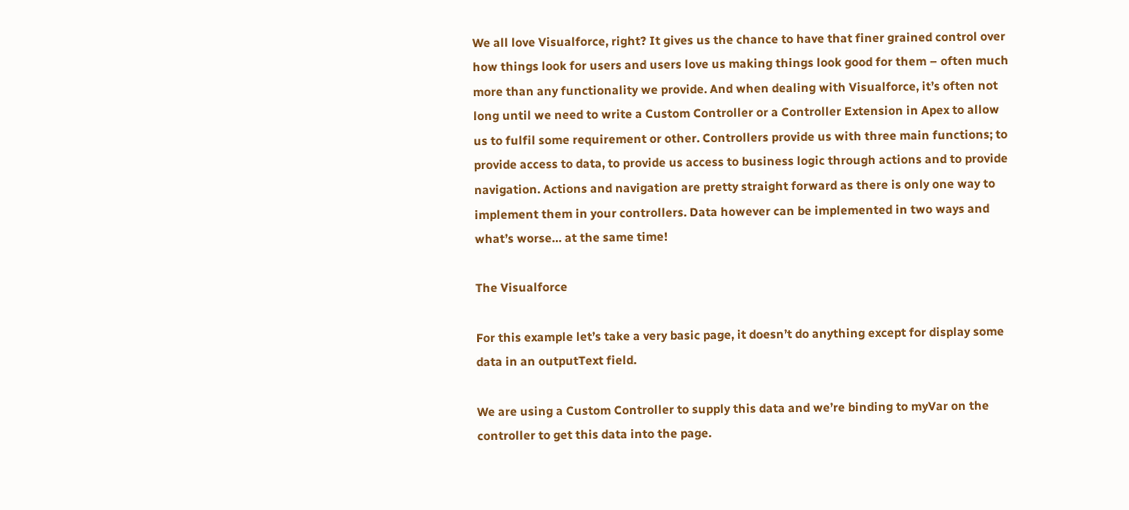We all love Visualforce, right? It gives us the chance to have that finer grained control over how things look for users and users love us making things look good for them – often much more than any functionality we provide. And when dealing with Visualforce, it’s often not long until we need to write a Custom Controller or a Controller Extension in Apex to allow us to fulfil some requirement or other. Controllers provide us with three main functions; to provide access to data, to provide us access to business logic through actions and to provide navigation. Actions and navigation are pretty straight forward as there is only one way to implement them in your controllers. Data however can be implemented in two ways and what’s worse… at the same time!

The Visualforce

For this example let’s take a very basic page, it doesn’t do anything except for display some data in an outputText field.

We are using a Custom Controller to supply this data and we’re binding to myVar on the controller to get this data into the page.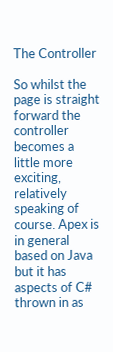The Controller

So whilst the page is straight forward the controller becomes a little more exciting, relatively speaking of course. Apex is in general based on Java but it has aspects of C# thrown in as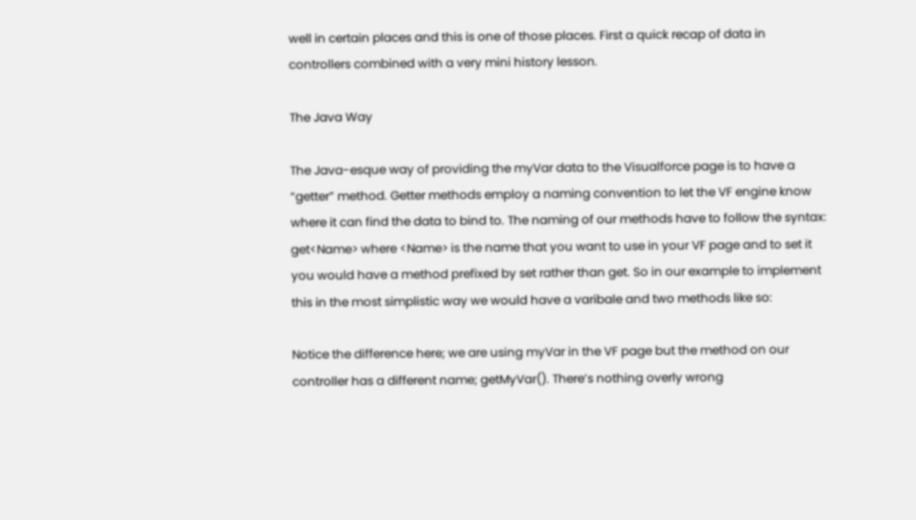well in certain places and this is one of those places. First a quick recap of data in controllers combined with a very mini history lesson.

The Java Way

The Java-esque way of providing the myVar data to the Visualforce page is to have a “getter” method. Getter methods employ a naming convention to let the VF engine know where it can find the data to bind to. The naming of our methods have to follow the syntax: get<Name> where <Name> is the name that you want to use in your VF page and to set it you would have a method prefixed by set rather than get. So in our example to implement this in the most simplistic way we would have a varibale and two methods like so:

Notice the difference here; we are using myVar in the VF page but the method on our controller has a different name; getMyVar(). There’s nothing overly wrong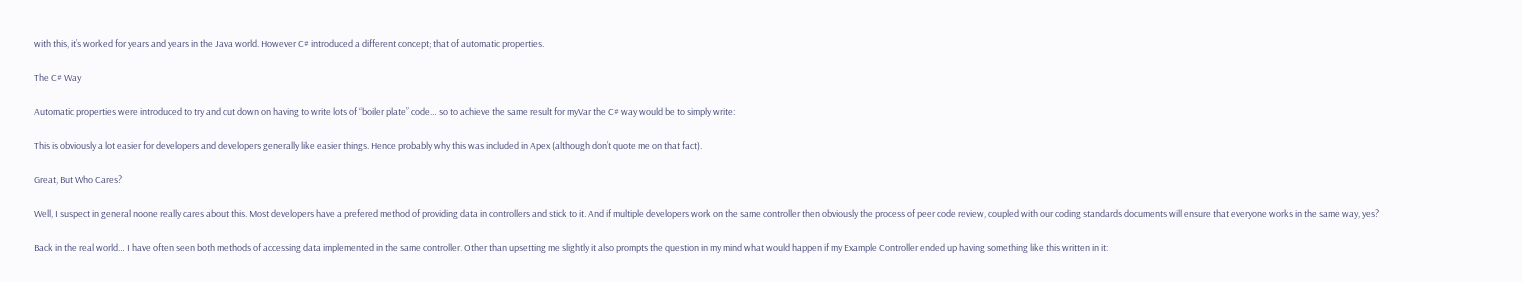with this, it’s worked for years and years in the Java world. However C# introduced a different concept; that of automatic properties.

The C# Way

Automatic properties were introduced to try and cut down on having to write lots of “boiler plate” code… so to achieve the same result for myVar the C# way would be to simply write:

This is obviously a lot easier for developers and developers generally like easier things. Hence probably why this was included in Apex (although don’t quote me on that fact).

Great, But Who Cares?

Well, I suspect in general noone really cares about this. Most developers have a prefered method of providing data in controllers and stick to it. And if multiple developers work on the same controller then obviously the process of peer code review, coupled with our coding standards documents will ensure that everyone works in the same way, yes?

Back in the real world… I have often seen both methods of accessing data implemented in the same controller. Other than upsetting me slightly it also prompts the question in my mind what would happen if my Example Controller ended up having something like this written in it: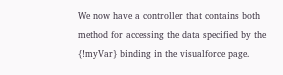We now have a controller that contains both method for accessing the data specified by the {!myVar} binding in the visualforce page.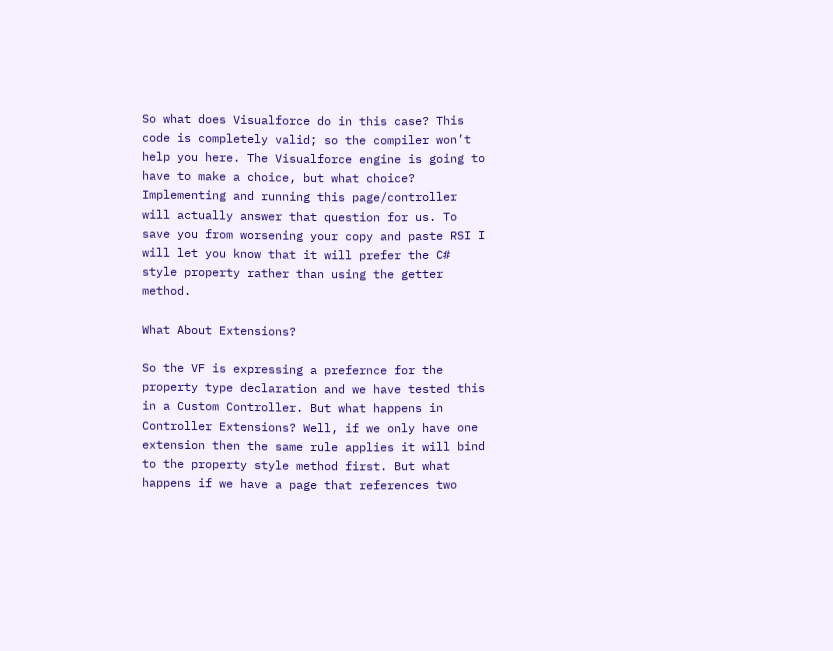So what does Visualforce do in this case? This code is completely valid; so the compiler won’t help you here. The Visualforce engine is going to have to make a choice, but what choice? Implementing and running this page/controller will actually answer that question for us. To save you from worsening your copy and paste RSI I will let you know that it will prefer the C# style property rather than using the getter method.

What About Extensions?

So the VF is expressing a prefernce for the property type declaration and we have tested this in a Custom Controller. But what happens in Controller Extensions? Well, if we only have one extension then the same rule applies it will bind to the property style method first. But what happens if we have a page that references two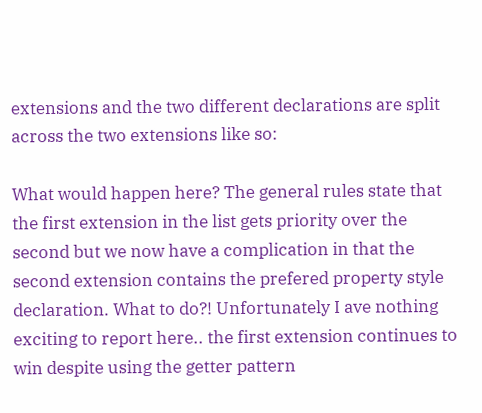extensions and the two different declarations are split across the two extensions like so:

What would happen here? The general rules state that the first extension in the list gets priority over the second but we now have a complication in that the second extension contains the prefered property style declaration. What to do?! Unfortunately I ave nothing exciting to report here.. the first extension continues to win despite using the getter pattern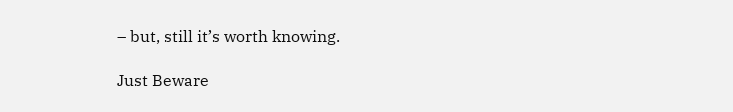– but, still it’s worth knowing.

Just Beware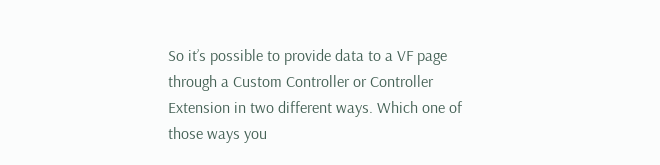So it’s possible to provide data to a VF page through a Custom Controller or Controller Extension in two different ways. Which one of those ways you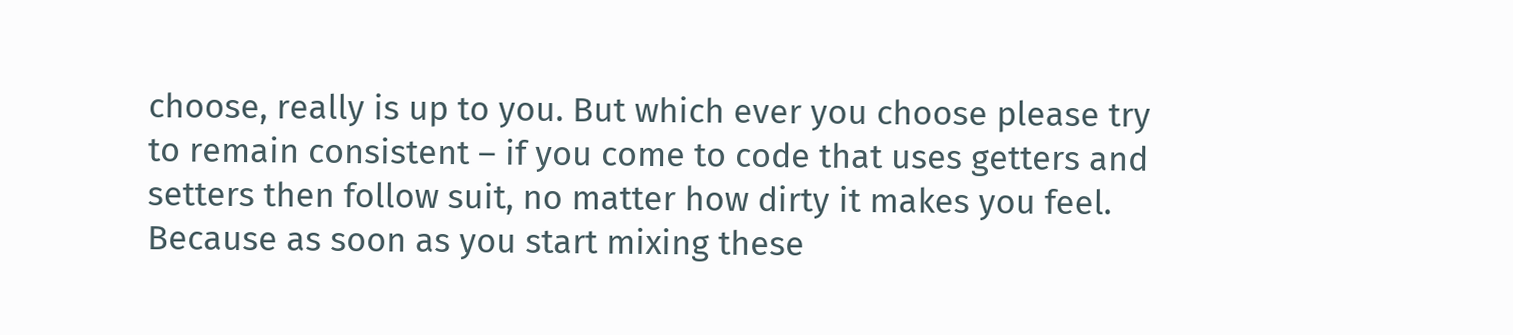choose, really is up to you. But which ever you choose please try to remain consistent – if you come to code that uses getters and setters then follow suit, no matter how dirty it makes you feel. Because as soon as you start mixing these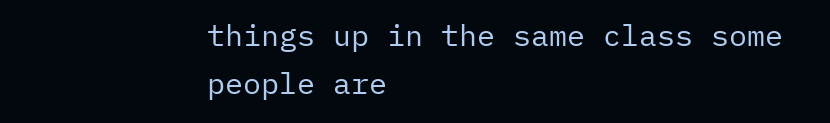things up in the same class some people are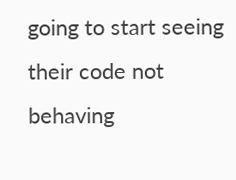going to start seeing their code not behaving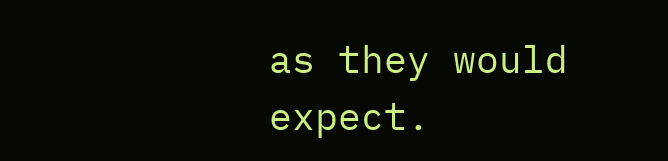as they would expect.